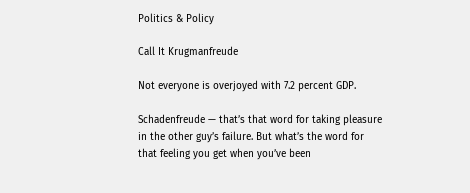Politics & Policy

Call It Krugmanfreude

Not everyone is overjoyed with 7.2 percent GDP.

Schadenfreude — that’s that word for taking pleasure in the other guy’s failure. But what’s the word for that feeling you get when you’ve been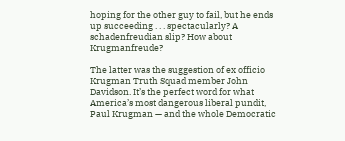hoping for the other guy to fail, but he ends up succeeding . . . spectacularly? A schadenfreudian slip? How about Krugmanfreude?

The latter was the suggestion of ex officio Krugman Truth Squad member John Davidson. It’s the perfect word for what America’s most dangerous liberal pundit, Paul Krugman — and the whole Democratic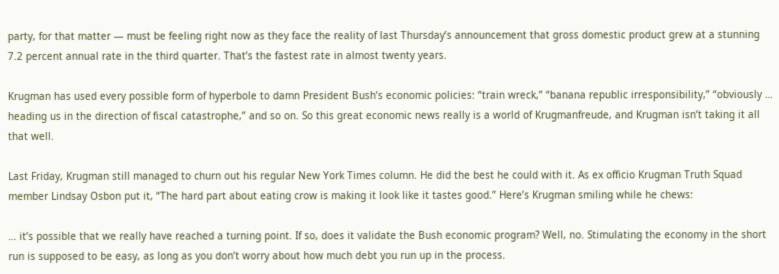party, for that matter — must be feeling right now as they face the reality of last Thursday’s announcement that gross domestic product grew at a stunning 7.2 percent annual rate in the third quarter. That’s the fastest rate in almost twenty years.

Krugman has used every possible form of hyperbole to damn President Bush’s economic policies: “train wreck,” “banana republic irresponsibility,” “obviously … heading us in the direction of fiscal catastrophe,” and so on. So this great economic news really is a world of Krugmanfreude, and Krugman isn’t taking it all that well.

Last Friday, Krugman still managed to churn out his regular New York Times column. He did the best he could with it. As ex officio Krugman Truth Squad member Lindsay Osbon put it, “The hard part about eating crow is making it look like it tastes good.” Here’s Krugman smiling while he chews:

… it’s possible that we really have reached a turning point. If so, does it validate the Bush economic program? Well, no. Stimulating the economy in the short run is supposed to be easy, as long as you don’t worry about how much debt you run up in the process.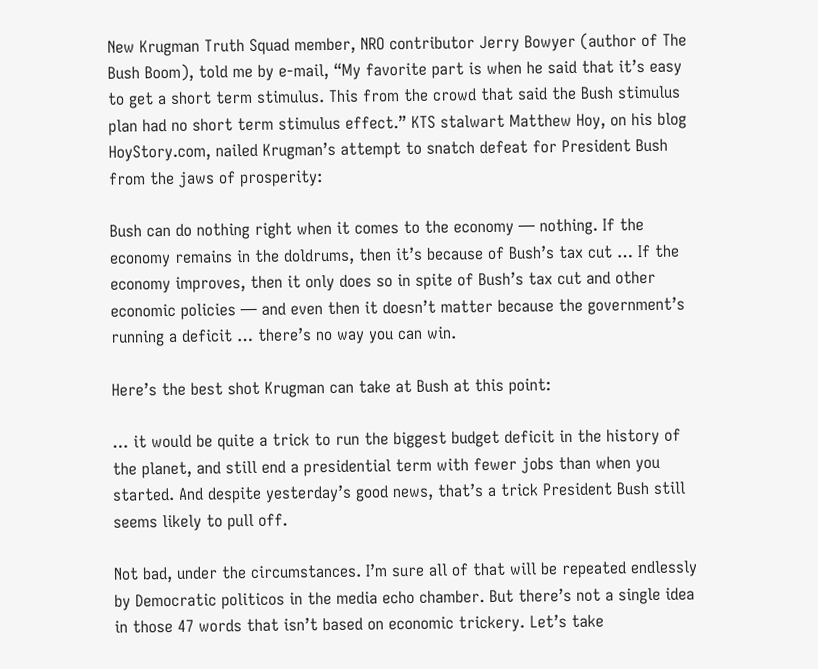New Krugman Truth Squad member, NRO contributor Jerry Bowyer (author of The Bush Boom), told me by e-mail, “My favorite part is when he said that it’s easy to get a short term stimulus. This from the crowd that said the Bush stimulus plan had no short term stimulus effect.” KTS stalwart Matthew Hoy, on his blog HoyStory.com, nailed Krugman’s attempt to snatch defeat for President Bush from the jaws of prosperity:

Bush can do nothing right when it comes to the economy — nothing. If the economy remains in the doldrums, then it’s because of Bush’s tax cut … If the economy improves, then it only does so in spite of Bush’s tax cut and other economic policies — and even then it doesn’t matter because the government’s running a deficit … there’s no way you can win.

Here’s the best shot Krugman can take at Bush at this point:

… it would be quite a trick to run the biggest budget deficit in the history of the planet, and still end a presidential term with fewer jobs than when you started. And despite yesterday’s good news, that’s a trick President Bush still seems likely to pull off.

Not bad, under the circumstances. I’m sure all of that will be repeated endlessly by Democratic politicos in the media echo chamber. But there’s not a single idea in those 47 words that isn’t based on economic trickery. Let’s take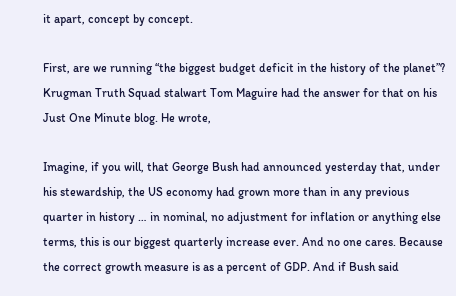it apart, concept by concept.

First, are we running “the biggest budget deficit in the history of the planet”? Krugman Truth Squad stalwart Tom Maguire had the answer for that on his Just One Minute blog. He wrote,

Imagine, if you will, that George Bush had announced yesterday that, under his stewardship, the US economy had grown more than in any previous quarter in history … in nominal, no adjustment for inflation or anything else terms, this is our biggest quarterly increase ever. And no one cares. Because the correct growth measure is as a percent of GDP. And if Bush said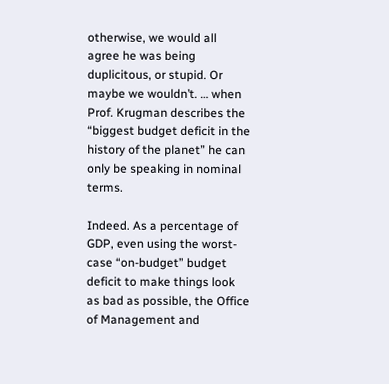otherwise, we would all agree he was being duplicitous, or stupid. Or maybe we wouldn’t. … when Prof. Krugman describes the “biggest budget deficit in the history of the planet” he can only be speaking in nominal terms.

Indeed. As a percentage of GDP, even using the worst-case “on-budget” budget deficit to make things look as bad as possible, the Office of Management and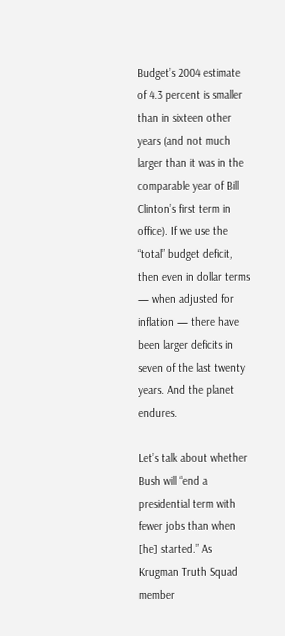Budget’s 2004 estimate of 4.3 percent is smaller than in sixteen other years (and not much larger than it was in the comparable year of Bill Clinton’s first term in office). If we use the “total” budget deficit, then even in dollar terms — when adjusted for inflation — there have been larger deficits in seven of the last twenty years. And the planet endures.

Let’s talk about whether Bush will “end a presidential term with fewer jobs than when [he] started.” As Krugman Truth Squad member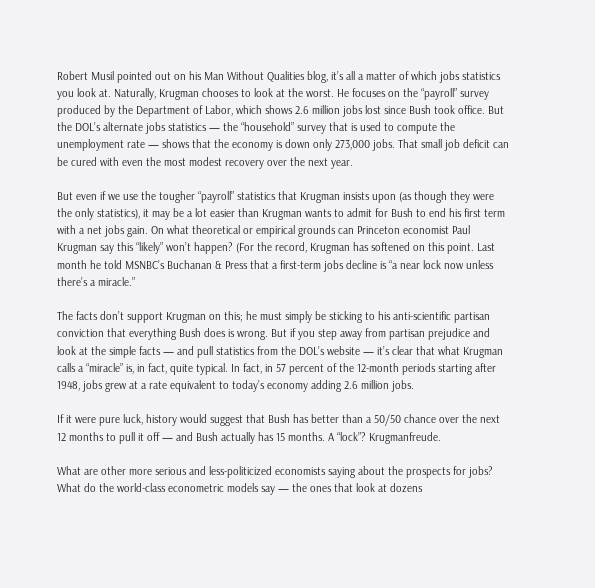Robert Musil pointed out on his Man Without Qualities blog, it’s all a matter of which jobs statistics you look at. Naturally, Krugman chooses to look at the worst. He focuses on the “payroll” survey produced by the Department of Labor, which shows 2.6 million jobs lost since Bush took office. But the DOL’s alternate jobs statistics — the “household” survey that is used to compute the unemployment rate — shows that the economy is down only 273,000 jobs. That small job deficit can be cured with even the most modest recovery over the next year.

But even if we use the tougher “payroll” statistics that Krugman insists upon (as though they were the only statistics), it may be a lot easier than Krugman wants to admit for Bush to end his first term with a net jobs gain. On what theoretical or empirical grounds can Princeton economist Paul Krugman say this “likely” won’t happen? (For the record, Krugman has softened on this point. Last month he told MSNBC’s Buchanan & Press that a first-term jobs decline is “a near lock now unless there’s a miracle.”

The facts don’t support Krugman on this; he must simply be sticking to his anti-scientific partisan conviction that everything Bush does is wrong. But if you step away from partisan prejudice and look at the simple facts — and pull statistics from the DOL’s website — it’s clear that what Krugman calls a “miracle” is, in fact, quite typical. In fact, in 57 percent of the 12-month periods starting after 1948, jobs grew at a rate equivalent to today’s economy adding 2.6 million jobs.

If it were pure luck, history would suggest that Bush has better than a 50/50 chance over the next 12 months to pull it off — and Bush actually has 15 months. A “lock”? Krugmanfreude.

What are other more serious and less-politicized economists saying about the prospects for jobs? What do the world-class econometric models say — the ones that look at dozens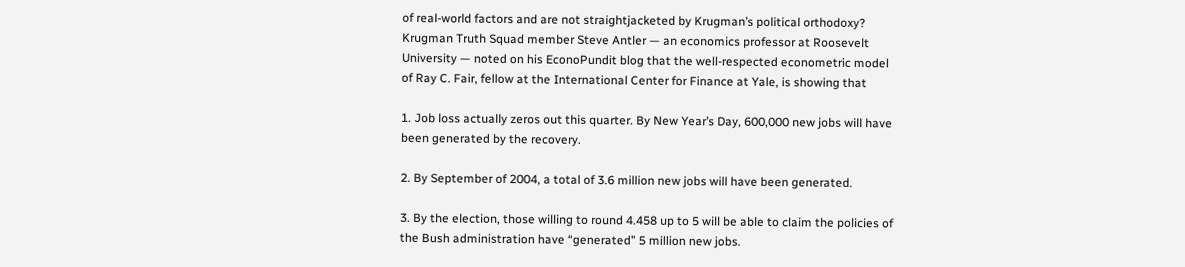of real-world factors and are not straightjacketed by Krugman’s political orthodoxy? Krugman Truth Squad member Steve Antler — an economics professor at Roosevelt University — noted on his EconoPundit blog that the well-respected econometric model of Ray C. Fair, fellow at the International Center for Finance at Yale, is showing that

1. Job loss actually zeros out this quarter. By New Year’s Day, 600,000 new jobs will have been generated by the recovery.

2. By September of 2004, a total of 3.6 million new jobs will have been generated.

3. By the election, those willing to round 4.458 up to 5 will be able to claim the policies of the Bush administration have “generated” 5 million new jobs.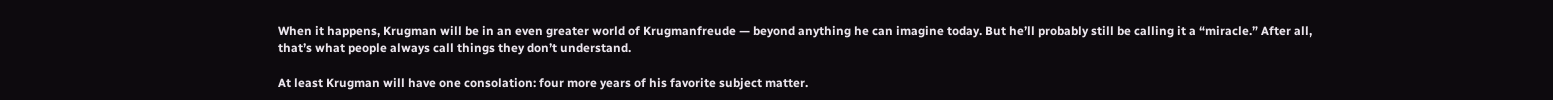When it happens, Krugman will be in an even greater world of Krugmanfreude — beyond anything he can imagine today. But he’ll probably still be calling it a “miracle.” After all, that’s what people always call things they don’t understand.

At least Krugman will have one consolation: four more years of his favorite subject matter.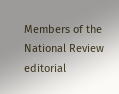Members of the National Review editorial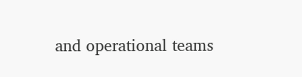and operational teams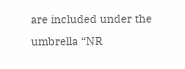are included under the umbrella “NR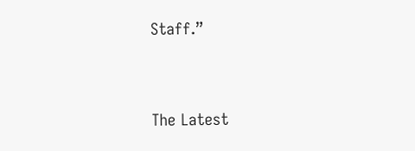Staff.”


The Latest